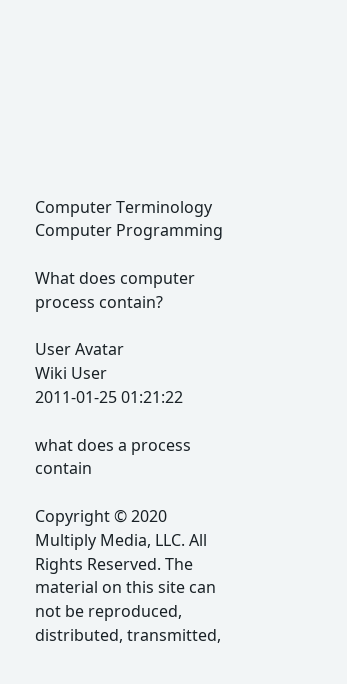Computer Terminology
Computer Programming

What does computer process contain?

User Avatar
Wiki User
2011-01-25 01:21:22

what does a process contain

Copyright © 2020 Multiply Media, LLC. All Rights Reserved. The material on this site can not be reproduced, distributed, transmitted,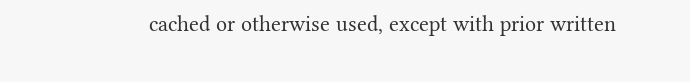cached or otherwise used, except with prior written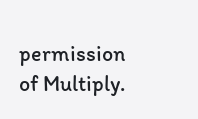permission of Multiply.